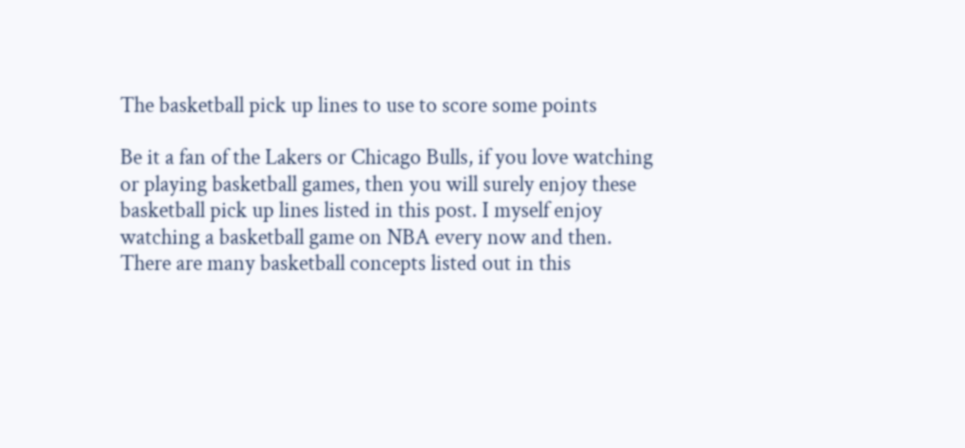The basketball pick up lines to use to score some points

Be it a fan of the Lakers or Chicago Bulls, if you love watching or playing basketball games, then you will surely enjoy these basketball pick up lines listed in this post. I myself enjoy watching a basketball game on NBA every now and then. There are many basketball concepts listed out in this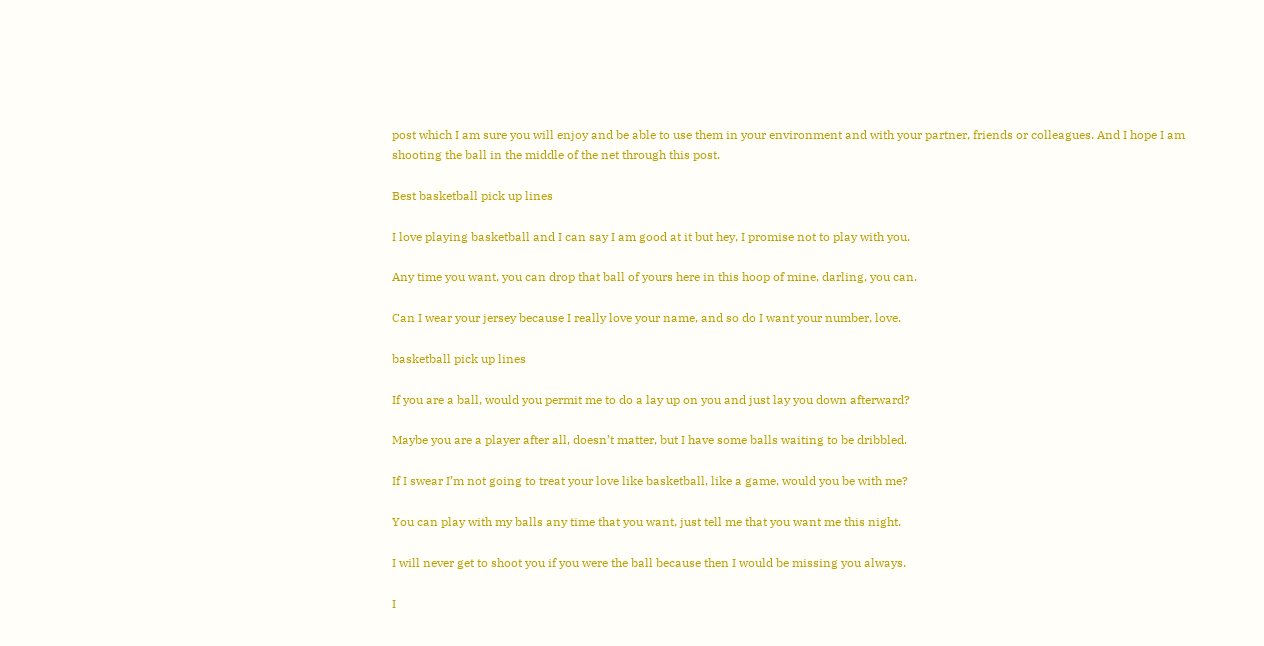post which I am sure you will enjoy and be able to use them in your environment and with your partner, friends or colleagues. And I hope I am shooting the ball in the middle of the net through this post.

Best basketball pick up lines

I love playing basketball and I can say I am good at it but hey, I promise not to play with you.

Any time you want, you can drop that ball of yours here in this hoop of mine, darling, you can.

Can I wear your jersey because I really love your name, and so do I want your number, love.

basketball pick up lines

If you are a ball, would you permit me to do a lay up on you and just lay you down afterward?

Maybe you are a player after all, doesn’t matter, but I have some balls waiting to be dribbled.

If I swear I’m not going to treat your love like basketball, like a game, would you be with me?

You can play with my balls any time that you want, just tell me that you want me this night.

I will never get to shoot you if you were the ball because then I would be missing you always.

I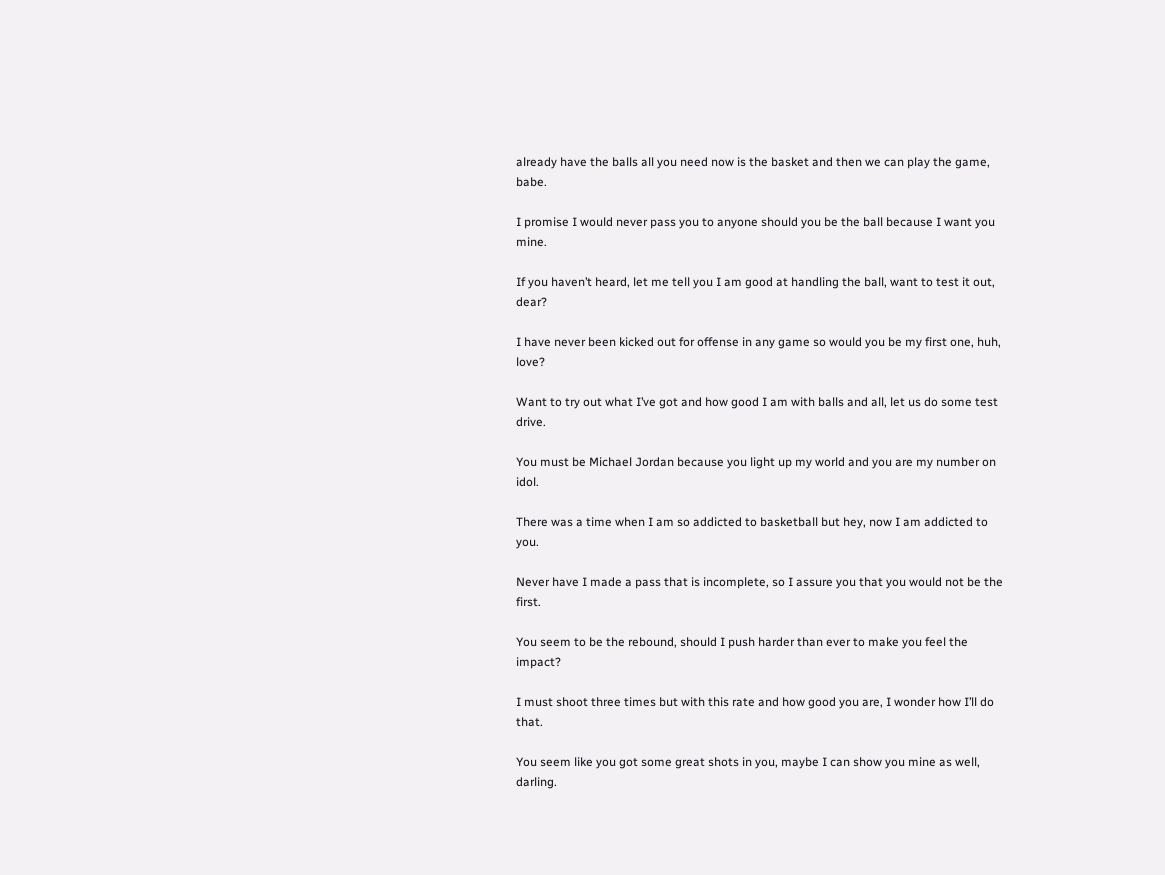already have the balls all you need now is the basket and then we can play the game, babe.

I promise I would never pass you to anyone should you be the ball because I want you mine.

If you haven’t heard, let me tell you I am good at handling the ball, want to test it out, dear?

I have never been kicked out for offense in any game so would you be my first one, huh, love?

Want to try out what I’ve got and how good I am with balls and all, let us do some test drive.

You must be Michael Jordan because you light up my world and you are my number on idol.

There was a time when I am so addicted to basketball but hey, now I am addicted to you.

Never have I made a pass that is incomplete, so I assure you that you would not be the first.

You seem to be the rebound, should I push harder than ever to make you feel the impact?

I must shoot three times but with this rate and how good you are, I wonder how I’ll do that.

You seem like you got some great shots in you, maybe I can show you mine as well, darling.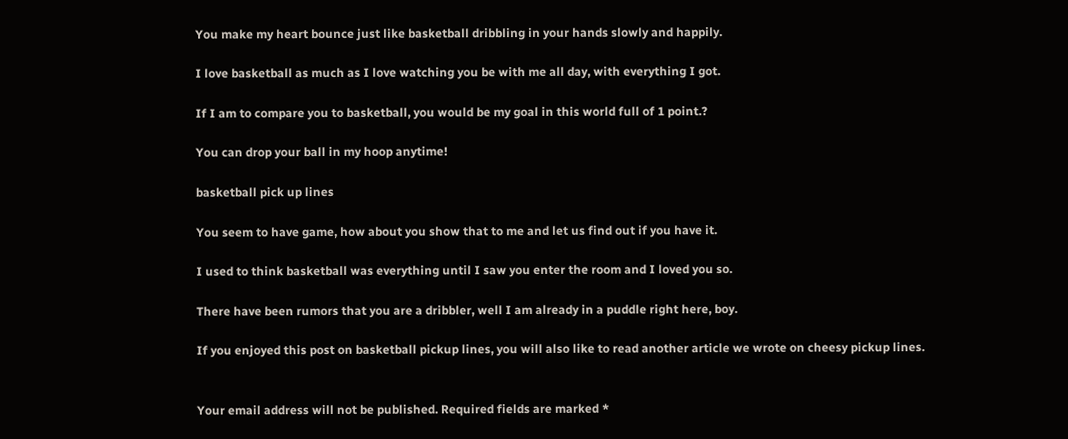You make my heart bounce just like basketball dribbling in your hands slowly and happily.

I love basketball as much as I love watching you be with me all day, with everything I got.

If I am to compare you to basketball, you would be my goal in this world full of 1 point.?

You can drop your ball in my hoop anytime!

basketball pick up lines

You seem to have game, how about you show that to me and let us find out if you have it.

I used to think basketball was everything until I saw you enter the room and I loved you so.

There have been rumors that you are a dribbler, well I am already in a puddle right here, boy.

If you enjoyed this post on basketball pickup lines, you will also like to read another article we wrote on cheesy pickup lines.


Your email address will not be published. Required fields are marked *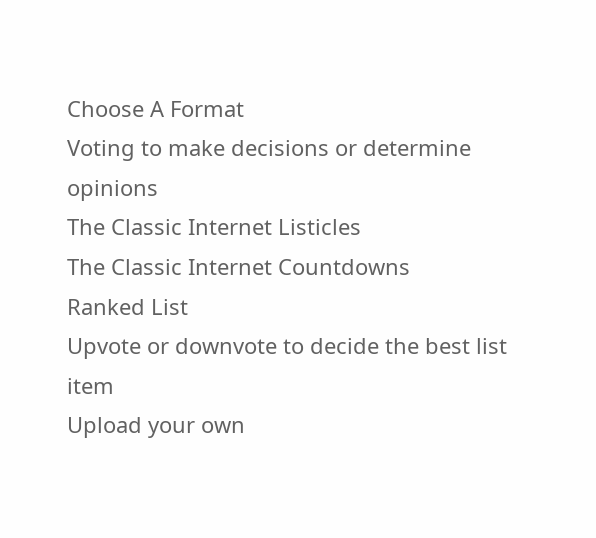Choose A Format
Voting to make decisions or determine opinions
The Classic Internet Listicles
The Classic Internet Countdowns
Ranked List
Upvote or downvote to decide the best list item
Upload your own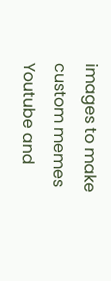images to make custom memes
Youtube and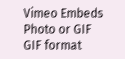Vimeo Embeds
Photo or GIF
GIF format